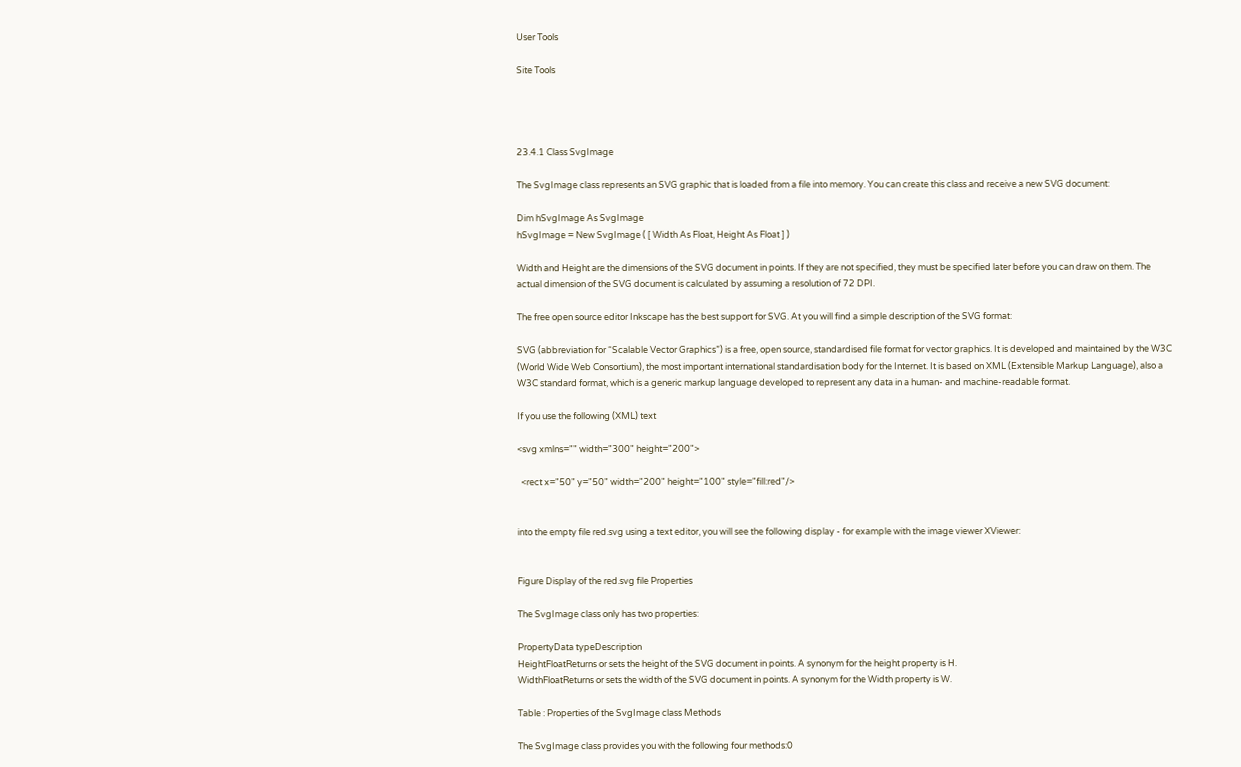User Tools

Site Tools




23.4.1 Class SvgImage

The SvgImage class represents an SVG graphic that is loaded from a file into memory. You can create this class and receive a new SVG document:

Dim hSvgImage As SvgImage
hSvgImage = New SvgImage ( [ Width As Float, Height As Float ] )

Width and Height are the dimensions of the SVG document in points. If they are not specified, they must be specified later before you can draw on them. The actual dimension of the SVG document is calculated by assuming a resolution of 72 DPI.

The free open source editor Inkscape has the best support for SVG. At you will find a simple description of the SVG format:

SVG (abbreviation for “Scalable Vector Graphics”) is a free, open source, standardised file format for vector graphics. It is developed and maintained by the W3C (World Wide Web Consortium), the most important international standardisation body for the Internet. It is based on XML (Extensible Markup Language), also a W3C standard format, which is a generic markup language developed to represent any data in a human- and machine-readable format.

If you use the following (XML) text

<svg xmlns="" width="300" height="200">

  <rect x="50" y="50" width="200" height="100" style="fill:red"/>


into the empty file red.svg using a text editor, you will see the following display - for example with the image viewer XViewer:


Figure Display of the red.svg file Properties

The SvgImage class only has two properties:

PropertyData typeDescription
HeightFloatReturns or sets the height of the SVG document in points. A synonym for the height property is H.
WidthFloatReturns or sets the width of the SVG document in points. A synonym for the Width property is W.

Table : Properties of the SvgImage class Methods

The SvgImage class provides you with the following four methods:0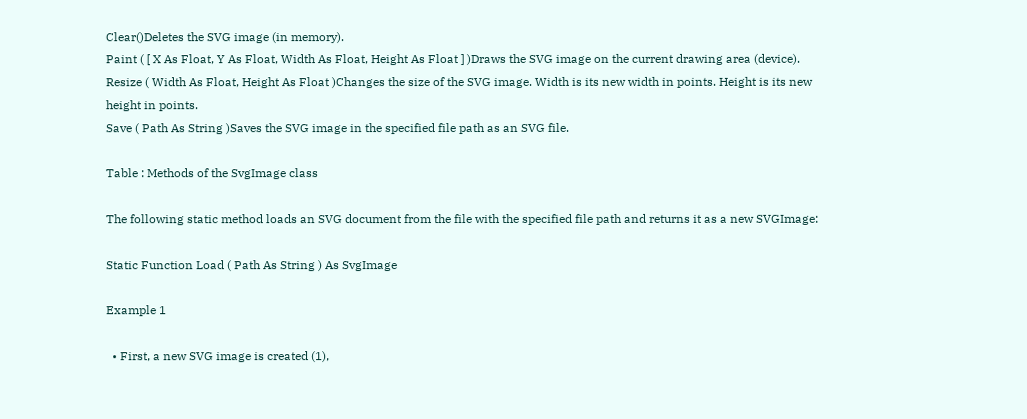Clear()Deletes the SVG image (in memory).
Paint ( [ X As Float, Y As Float, Width As Float, Height As Float ] )Draws the SVG image on the current drawing area (device).
Resize ( Width As Float, Height As Float )Changes the size of the SVG image. Width is its new width in points. Height is its new height in points.
Save ( Path As String )Saves the SVG image in the specified file path as an SVG file.

Table : Methods of the SvgImage class

The following static method loads an SVG document from the file with the specified file path and returns it as a new SVGImage:

Static Function Load ( Path As String ) As SvgImage

Example 1

  • First, a new SVG image is created (1),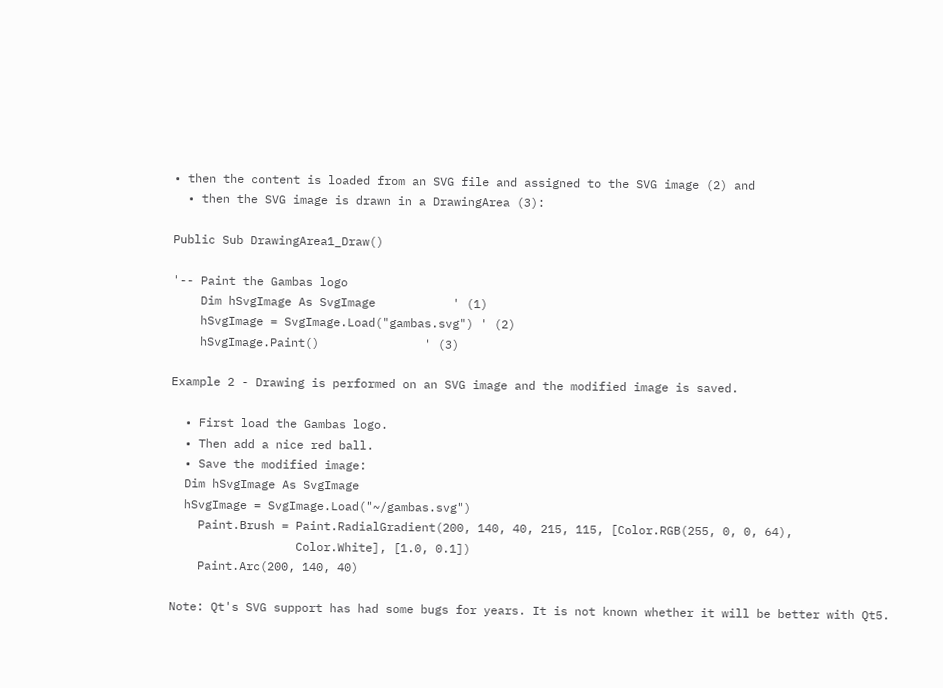• then the content is loaded from an SVG file and assigned to the SVG image (2) and
  • then the SVG image is drawn in a DrawingArea (3):

Public Sub DrawingArea1_Draw()

'-- Paint the Gambas logo
    Dim hSvgImage As SvgImage           ' (1)
    hSvgImage = SvgImage.Load("gambas.svg") ' (2)
    hSvgImage.Paint()               ' (3)

Example 2 - Drawing is performed on an SVG image and the modified image is saved.

  • First load the Gambas logo.
  • Then add a nice red ball.
  • Save the modified image:
  Dim hSvgImage As SvgImage
  hSvgImage = SvgImage.Load("~/gambas.svg")
    Paint.Brush = Paint.RadialGradient(200, 140, 40, 215, 115, [Color.RGB(255, 0, 0, 64),
                  Color.White], [1.0, 0.1])
    Paint.Arc(200, 140, 40)

Note: Qt's SVG support has had some bugs for years. It is not known whether it will be better with Qt5.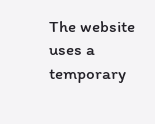The website uses a temporary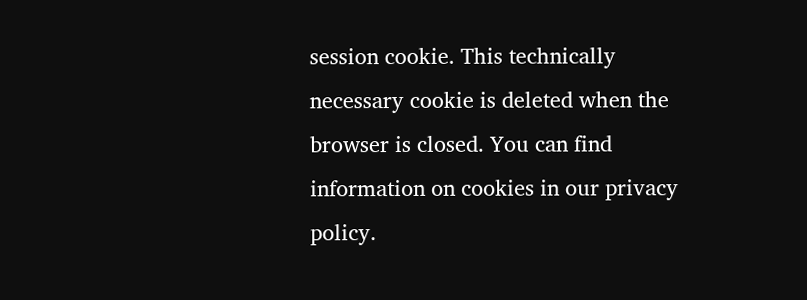session cookie. This technically necessary cookie is deleted when the browser is closed. You can find information on cookies in our privacy policy.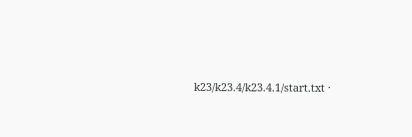k23/k23.4/k23.4.1/start.txt ·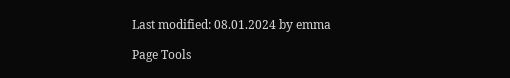Last modified: 08.01.2024 by emma

Page Tools